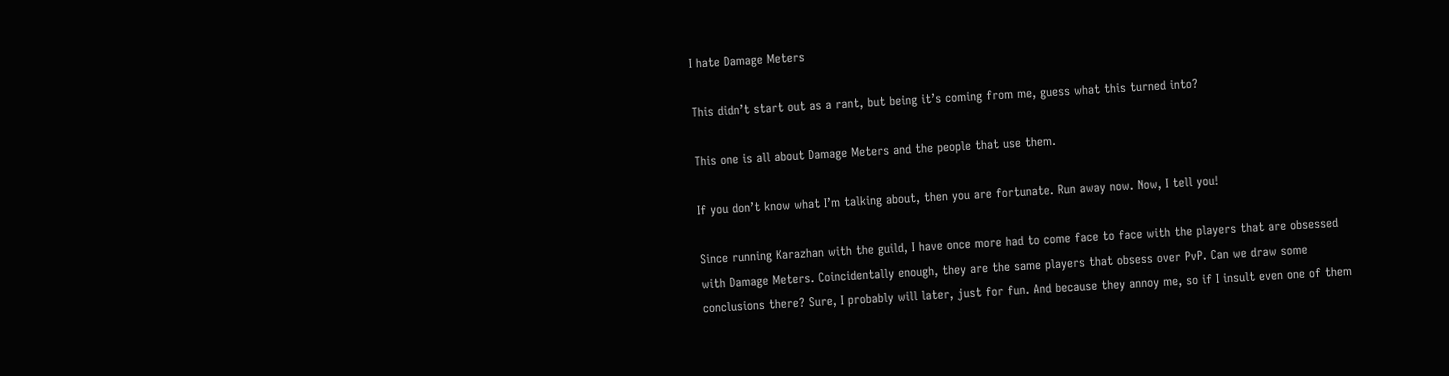I hate Damage Meters

This didn’t start out as a rant, but being it’s coming from me, guess what this turned into?

This one is all about Damage Meters and the people that use them.

If you don’t know what I’m talking about, then you are fortunate. Run away now. Now, I tell you!

Since running Karazhan with the guild, I have once more had to come face to face with the players that are obsessed with Damage Meters. Coincidentally enough, they are the same players that obsess over PvP. Can we draw some conclusions there? Sure, I probably will later, just for fun. And because they annoy me, so if I insult even one of them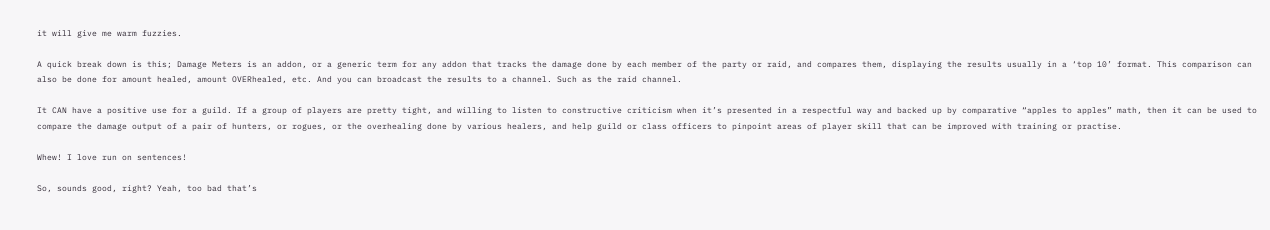it will give me warm fuzzies.

A quick break down is this; Damage Meters is an addon, or a generic term for any addon that tracks the damage done by each member of the party or raid, and compares them, displaying the results usually in a ‘top 10’ format. This comparison can also be done for amount healed, amount OVERhealed, etc. And you can broadcast the results to a channel. Such as the raid channel.

It CAN have a positive use for a guild. If a group of players are pretty tight, and willing to listen to constructive criticism when it’s presented in a respectful way and backed up by comparative “apples to apples” math, then it can be used to compare the damage output of a pair of hunters, or rogues, or the overhealing done by various healers, and help guild or class officers to pinpoint areas of player skill that can be improved with training or practise.

Whew! I love run on sentences!

So, sounds good, right? Yeah, too bad that’s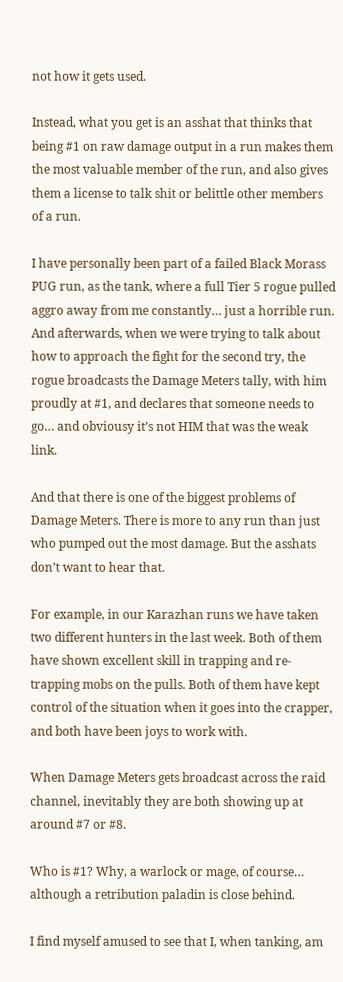not how it gets used.

Instead, what you get is an asshat that thinks that being #1 on raw damage output in a run makes them the most valuable member of the run, and also gives them a license to talk shit or belittle other members of a run.

I have personally been part of a failed Black Morass PUG run, as the tank, where a full Tier 5 rogue pulled aggro away from me constantly… just a horrible run. And afterwards, when we were trying to talk about how to approach the fight for the second try, the rogue broadcasts the Damage Meters tally, with him proudly at #1, and declares that someone needs to go… and obviousy it’s not HIM that was the weak link.

And that there is one of the biggest problems of Damage Meters. There is more to any run than just who pumped out the most damage. But the asshats don’t want to hear that.

For example, in our Karazhan runs we have taken two different hunters in the last week. Both of them have shown excellent skill in trapping and re-trapping mobs on the pulls. Both of them have kept control of the situation when it goes into the crapper, and both have been joys to work with.

When Damage Meters gets broadcast across the raid channel, inevitably they are both showing up at around #7 or #8.

Who is #1? Why, a warlock or mage, of course… although a retribution paladin is close behind.

I find myself amused to see that I, when tanking, am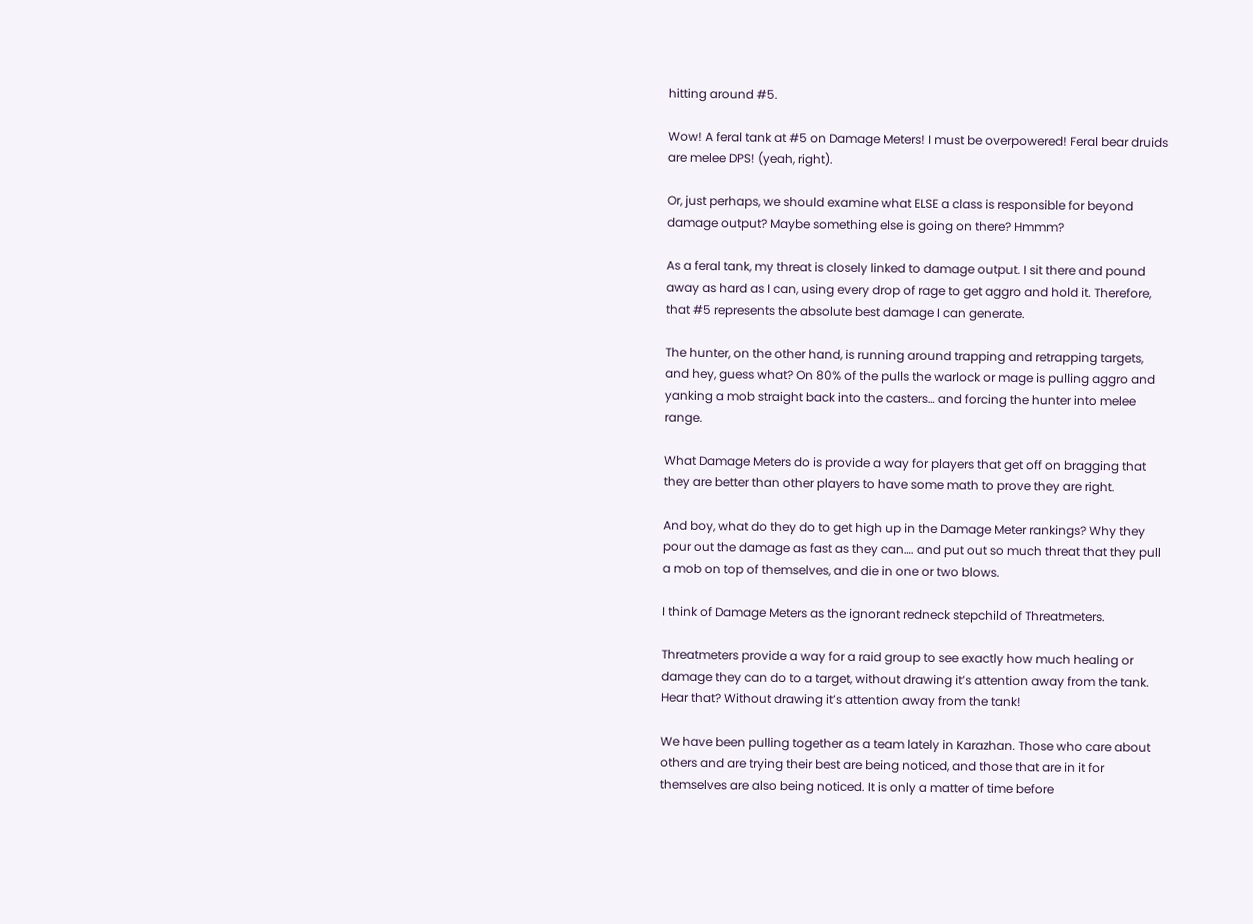hitting around #5.

Wow! A feral tank at #5 on Damage Meters! I must be overpowered! Feral bear druids are melee DPS! (yeah, right).

Or, just perhaps, we should examine what ELSE a class is responsible for beyond damage output? Maybe something else is going on there? Hmmm?

As a feral tank, my threat is closely linked to damage output. I sit there and pound away as hard as I can, using every drop of rage to get aggro and hold it. Therefore, that #5 represents the absolute best damage I can generate.

The hunter, on the other hand, is running around trapping and retrapping targets, and hey, guess what? On 80% of the pulls the warlock or mage is pulling aggro and yanking a mob straight back into the casters… and forcing the hunter into melee range.

What Damage Meters do is provide a way for players that get off on bragging that they are better than other players to have some math to prove they are right.

And boy, what do they do to get high up in the Damage Meter rankings? Why they pour out the damage as fast as they can…. and put out so much threat that they pull a mob on top of themselves, and die in one or two blows.

I think of Damage Meters as the ignorant redneck stepchild of Threatmeters.

Threatmeters provide a way for a raid group to see exactly how much healing or damage they can do to a target, without drawing it’s attention away from the tank. Hear that? Without drawing it’s attention away from the tank!

We have been pulling together as a team lately in Karazhan. Those who care about others and are trying their best are being noticed, and those that are in it for themselves are also being noticed. It is only a matter of time before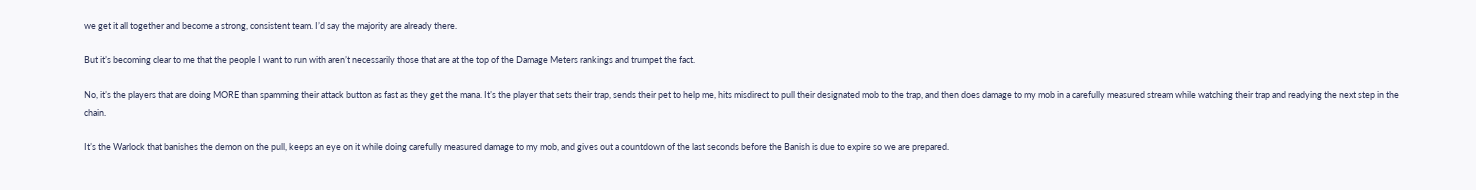we get it all together and become a strong, consistent team. I’d say the majority are already there.

But it’s becoming clear to me that the people I want to run with aren’t necessarily those that are at the top of the Damage Meters rankings and trumpet the fact.

No, it’s the players that are doing MORE than spamming their attack button as fast as they get the mana. It’s the player that sets their trap, sends their pet to help me, hits misdirect to pull their designated mob to the trap, and then does damage to my mob in a carefully measured stream while watching their trap and readying the next step in the chain.

It’s the Warlock that banishes the demon on the pull, keeps an eye on it while doing carefully measured damage to my mob, and gives out a countdown of the last seconds before the Banish is due to expire so we are prepared.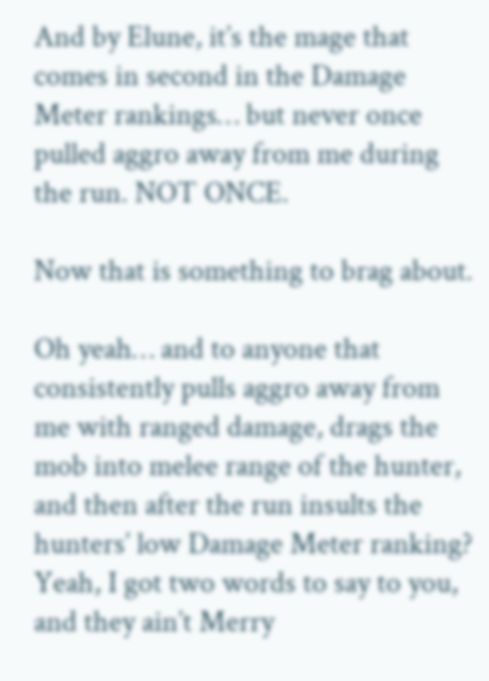And by Elune, it’s the mage that comes in second in the Damage Meter rankings… but never once pulled aggro away from me during the run. NOT ONCE.

Now that is something to brag about.

Oh yeah… and to anyone that consistently pulls aggro away from me with ranged damage, drags the mob into melee range of the hunter, and then after the run insults the hunters’ low Damage Meter ranking? Yeah, I got two words to say to you, and they ain’t Merry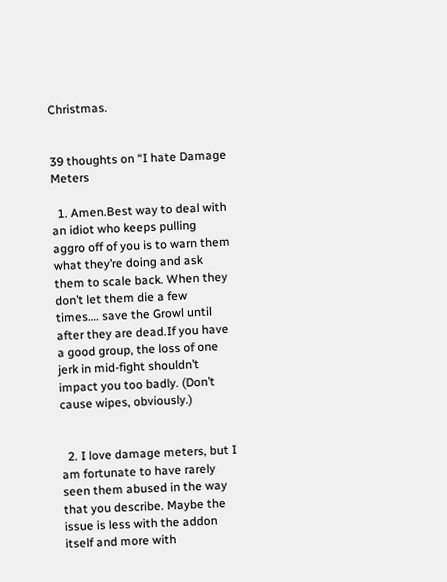Christmas.


39 thoughts on “I hate Damage Meters

  1. Amen.Best way to deal with an idiot who keeps pulling aggro off of you is to warn them what they’re doing and ask them to scale back. When they don’t let them die a few times…. save the Growl until after they are dead.If you have a good group, the loss of one jerk in mid-fight shouldn’t impact you too badly. (Don’t cause wipes, obviously.)


  2. I love damage meters, but I am fortunate to have rarely seen them abused in the way that you describe. Maybe the issue is less with the addon itself and more with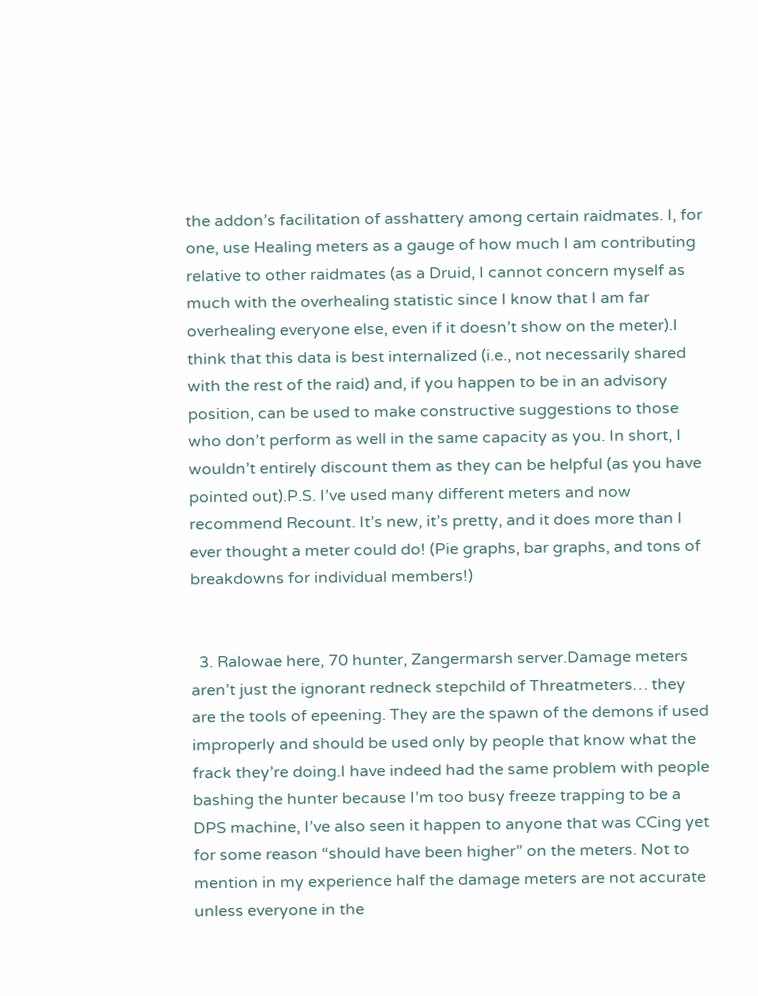the addon’s facilitation of asshattery among certain raidmates. I, for one, use Healing meters as a gauge of how much I am contributing relative to other raidmates (as a Druid, I cannot concern myself as much with the overhealing statistic since I know that I am far overhealing everyone else, even if it doesn’t show on the meter).I think that this data is best internalized (i.e., not necessarily shared with the rest of the raid) and, if you happen to be in an advisory position, can be used to make constructive suggestions to those who don’t perform as well in the same capacity as you. In short, I wouldn’t entirely discount them as they can be helpful (as you have pointed out).P.S. I’ve used many different meters and now recommend Recount. It’s new, it’s pretty, and it does more than I ever thought a meter could do! (Pie graphs, bar graphs, and tons of breakdowns for individual members!)


  3. Ralowae here, 70 hunter, Zangermarsh server.Damage meters aren’t just the ignorant redneck stepchild of Threatmeters… they are the tools of epeening. They are the spawn of the demons if used improperly and should be used only by people that know what the frack they’re doing.I have indeed had the same problem with people bashing the hunter because I’m too busy freeze trapping to be a DPS machine, I’ve also seen it happen to anyone that was CCing yet for some reason “should have been higher” on the meters. Not to mention in my experience half the damage meters are not accurate unless everyone in the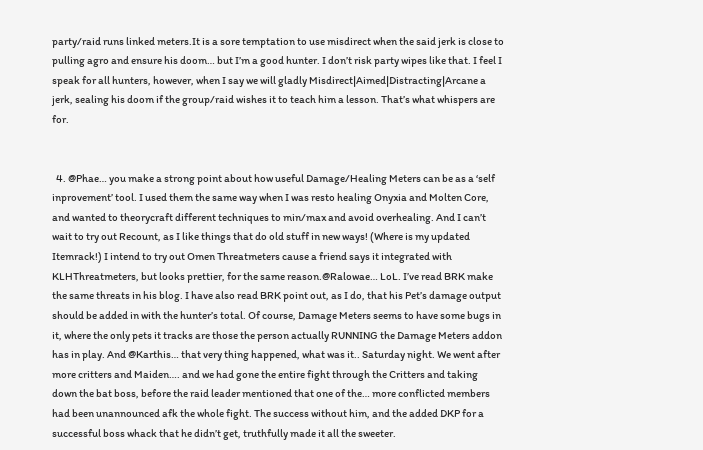party/raid runs linked meters.It is a sore temptation to use misdirect when the said jerk is close to pulling agro and ensure his doom… but I’m a good hunter. I don’t risk party wipes like that. I feel I speak for all hunters, however, when I say we will gladly Misdirect|Aimed|Distracting|Arcane a jerk, sealing his doom if the group/raid wishes it to teach him a lesson. That’s what whispers are for.


  4. @Phae… you make a strong point about how useful Damage/Healing Meters can be as a ‘self inprovement’ tool. I used them the same way when I was resto healing Onyxia and Molten Core, and wanted to theorycraft different techniques to min/max and avoid overhealing. And I can’t wait to try out Recount, as I like things that do old stuff in new ways! (Where is my updated Itemrack!) I intend to try out Omen Threatmeters cause a friend says it integrated with KLHThreatmeters, but looks prettier, for the same reason.@Ralowae… LoL. I’ve read BRK make the same threats in his blog. I have also read BRK point out, as I do, that his Pet’s damage output should be added in with the hunter’s total. Of course, Damage Meters seems to have some bugs in it, where the only pets it tracks are those the person actually RUNNING the Damage Meters addon has in play. And @Karthis… that very thing happened, what was it.. Saturday night. We went after more critters and Maiden…. and we had gone the entire fight through the Critters and taking down the bat boss, before the raid leader mentioned that one of the… more conflicted members had been unannounced afk the whole fight. The success without him, and the added DKP for a successful boss whack that he didn’t get, truthfully made it all the sweeter.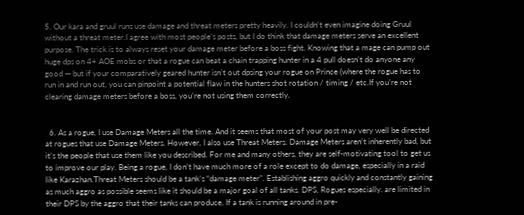5. Our kara and gruul runs use damage and threat meters pretty heavily. I couldn’t even imagine doing Gruul without a threat meter.I agree with most people’s posts, but I do think that damage meters serve an excellent purpose. The trick is to always reset your damage meter before a boss fight. Knowing that a mage can pump out huge dps on 4+ AOE mobs or that a rogue can beat a chain trapping hunter in a 4 pull doesn’t do anyone any good — but if your comparatively geared hunter isn’t out dpsing your rogue on Prince (where the rogue has to run in and run out, you can pinpoint a potential flaw in the hunters shot rotation / timing / etc.If you’re not clearing damage meters before a boss, you’re not using them correctly.


  6. As a rogue, I use Damage Meters all the time. And it seems that most of your post may very well be directed at rogues that use Damage Meters. However, I also use Threat Meters. Damage Meters aren’t inherently bad, but it’s the people that use them like you described. For me and many others, they are self-motivating tool to get us to improve our play. Being a rogue, I don’t have much more of a role except to do damage, especially in a raid like Karazhan.Threat Meters should be a tank’s “damage meter”. Establishing aggro quickly and constantly gaining as much aggro as possible seems like it should be a major goal of all tanks. DPS, Rogues especially. are limited in their DPS by the aggro that their tanks can produce. If a tank is running around in pre-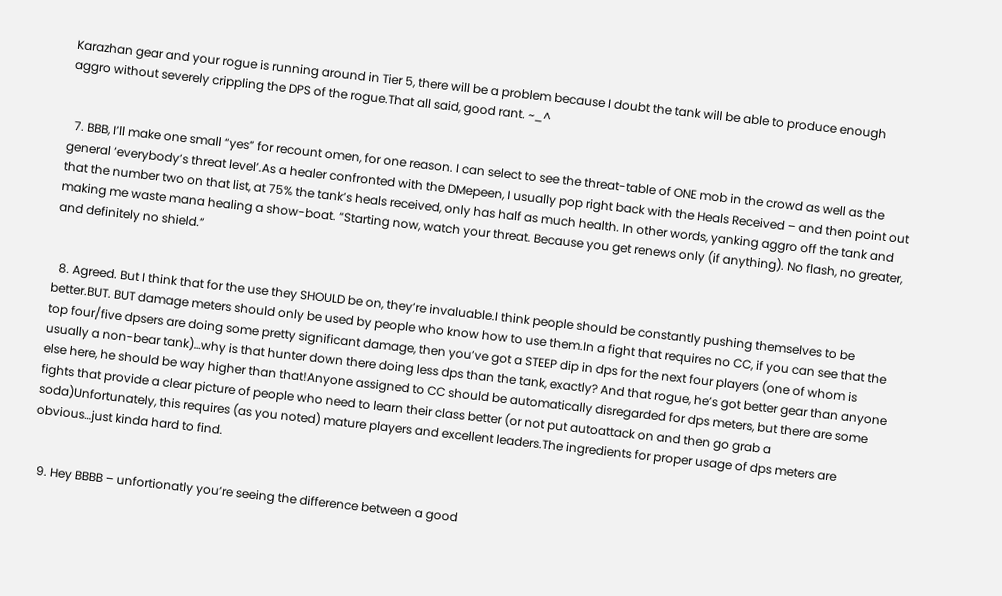Karazhan gear and your rogue is running around in Tier 5, there will be a problem because I doubt the tank will be able to produce enough aggro without severely crippling the DPS of the rogue.That all said, good rant. ~_^


  7. BBB, I’ll make one small “yes” for recount omen, for one reason. I can select to see the threat-table of ONE mob in the crowd as well as the general ‘everybody’s threat level’.As a healer confronted with the DMepeen, I usually pop right back with the Heals Received – and then point out that the number two on that list, at 75% the tank’s heals received, only has half as much health. In other words, yanking aggro off the tank and making me waste mana healing a show-boat. “Starting now, watch your threat. Because you get renews only (if anything). No flash, no greater, and definitely no shield.”


  8. Agreed. But I think that for the use they SHOULD be on, they’re invaluable.I think people should be constantly pushing themselves to be better.BUT. BUT damage meters should only be used by people who know how to use them.In a fight that requires no CC, if you can see that the top four/five dpsers are doing some pretty significant damage, then you’ve got a STEEP dip in dps for the next four players (one of whom is usually a non-bear tank)…why is that hunter down there doing less dps than the tank, exactly? And that rogue, he’s got better gear than anyone else here, he should be way higher than that!Anyone assigned to CC should be automatically disregarded for dps meters, but there are some fights that provide a clear picture of people who need to learn their class better (or not put autoattack on and then go grab a soda)Unfortunately, this requires (as you noted) mature players and excellent leaders.The ingredients for proper usage of dps meters are obvious…just kinda hard to find.


  9. Hey BBBB – unfortionatly you’re seeing the difference between a good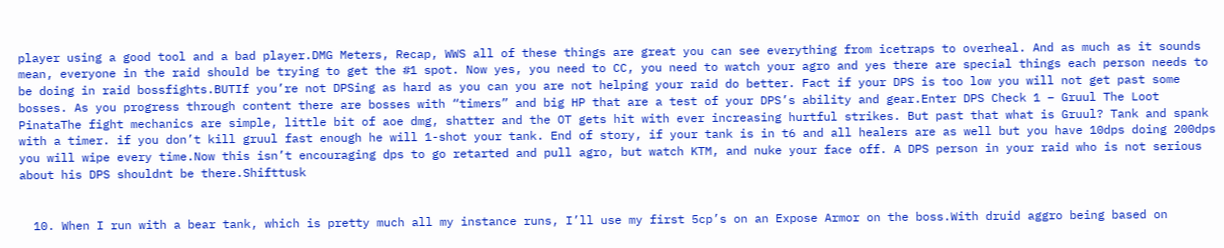player using a good tool and a bad player.DMG Meters, Recap, WWS all of these things are great you can see everything from icetraps to overheal. And as much as it sounds mean, everyone in the raid should be trying to get the #1 spot. Now yes, you need to CC, you need to watch your agro and yes there are special things each person needs to be doing in raid bossfights.BUTIf you’re not DPSing as hard as you can you are not helping your raid do better. Fact if your DPS is too low you will not get past some bosses. As you progress through content there are bosses with “timers” and big HP that are a test of your DPS’s ability and gear.Enter DPS Check 1 – Gruul The Loot PinataThe fight mechanics are simple, little bit of aoe dmg, shatter and the OT gets hit with ever increasing hurtful strikes. But past that what is Gruul? Tank and spank with a timer. if you don’t kill gruul fast enough he will 1-shot your tank. End of story, if your tank is in t6 and all healers are as well but you have 10dps doing 200dps you will wipe every time.Now this isn’t encouraging dps to go retarted and pull agro, but watch KTM, and nuke your face off. A DPS person in your raid who is not serious about his DPS shouldnt be there.Shifttusk


  10. When I run with a bear tank, which is pretty much all my instance runs, I’ll use my first 5cp’s on an Expose Armor on the boss.With druid aggro being based on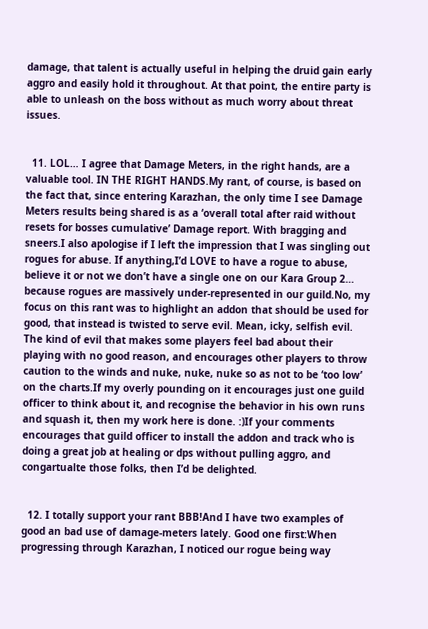damage, that talent is actually useful in helping the druid gain early aggro and easily hold it throughout. At that point, the entire party is able to unleash on the boss without as much worry about threat issues.


  11. LOL… I agree that Damage Meters, in the right hands, are a valuable tool. IN THE RIGHT HANDS.My rant, of course, is based on the fact that, since entering Karazhan, the only time I see Damage Meters results being shared is as a ‘overall total after raid without resets for bosses cumulative’ Damage report. With bragging and sneers.I also apologise if I left the impression that I was singling out rogues for abuse. If anything,I’d LOVE to have a rogue to abuse, believe it or not we don’t have a single one on our Kara Group 2… because rogues are massively under-represented in our guild.No, my focus on this rant was to highlight an addon that should be used for good, that instead is twisted to serve evil. Mean, icky, selfish evil. The kind of evil that makes some players feel bad about their playing with no good reason, and encourages other players to throw caution to the winds and nuke, nuke, nuke so as not to be ‘too low’ on the charts.If my overly pounding on it encourages just one guild officer to think about it, and recognise the behavior in his own runs and squash it, then my work here is done. :)If your comments encourages that guild officer to install the addon and track who is doing a great job at healing or dps without pulling aggro, and congartualte those folks, then I’d be delighted.


  12. I totally support your rant BBB!And I have two examples of good an bad use of damage-meters lately. Good one first:When progressing through Karazhan, I noticed our rogue being way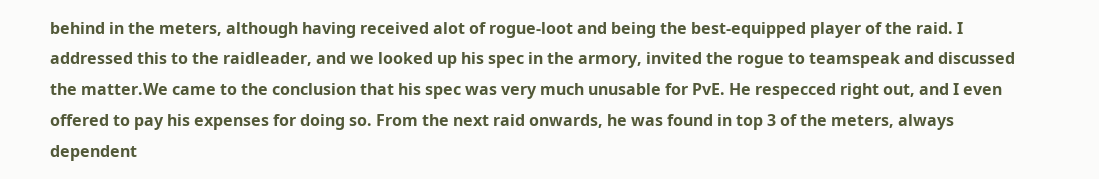behind in the meters, although having received alot of rogue-loot and being the best-equipped player of the raid. I addressed this to the raidleader, and we looked up his spec in the armory, invited the rogue to teamspeak and discussed the matter.We came to the conclusion that his spec was very much unusable for PvE. He respecced right out, and I even offered to pay his expenses for doing so. From the next raid onwards, he was found in top 3 of the meters, always dependent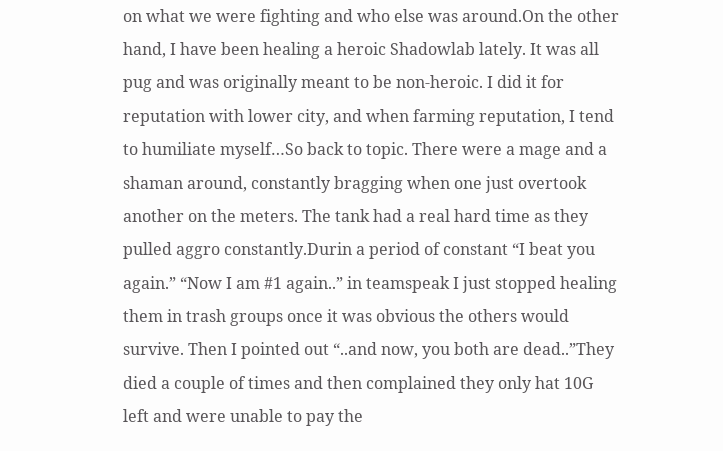on what we were fighting and who else was around.On the other hand, I have been healing a heroic Shadowlab lately. It was all pug and was originally meant to be non-heroic. I did it for reputation with lower city, and when farming reputation, I tend to humiliate myself…So back to topic. There were a mage and a shaman around, constantly bragging when one just overtook another on the meters. The tank had a real hard time as they pulled aggro constantly.Durin a period of constant “I beat you again.” “Now I am #1 again..” in teamspeak I just stopped healing them in trash groups once it was obvious the others would survive. Then I pointed out “..and now, you both are dead..”They died a couple of times and then complained they only hat 10G left and were unable to pay the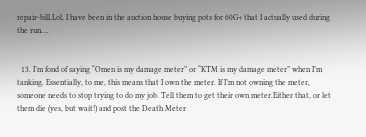repair-bill.Lol, I have been in the auction house buying pots for 60G+ that I actually used during the run….


  13. I’m fond of saying “Omen is my damage meter” or “KTM is my damage meter” when I’m tanking. Essentially, to me, this means that I own the meter. If I’m not owning the meter, someone needs to stop trying to do my job. Tell them to get their own meter.Either that, or let them die (yes, but wait!) and post the Death Meter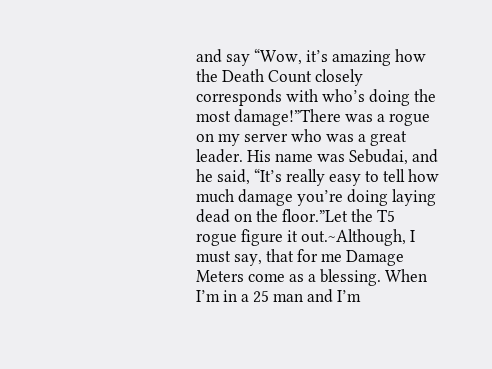and say “Wow, it’s amazing how the Death Count closely corresponds with who’s doing the most damage!”There was a rogue on my server who was a great leader. His name was Sebudai, and he said, “It’s really easy to tell how much damage you’re doing laying dead on the floor.”Let the T5 rogue figure it out.~Although, I must say, that for me Damage Meters come as a blessing. When I’m in a 25 man and I’m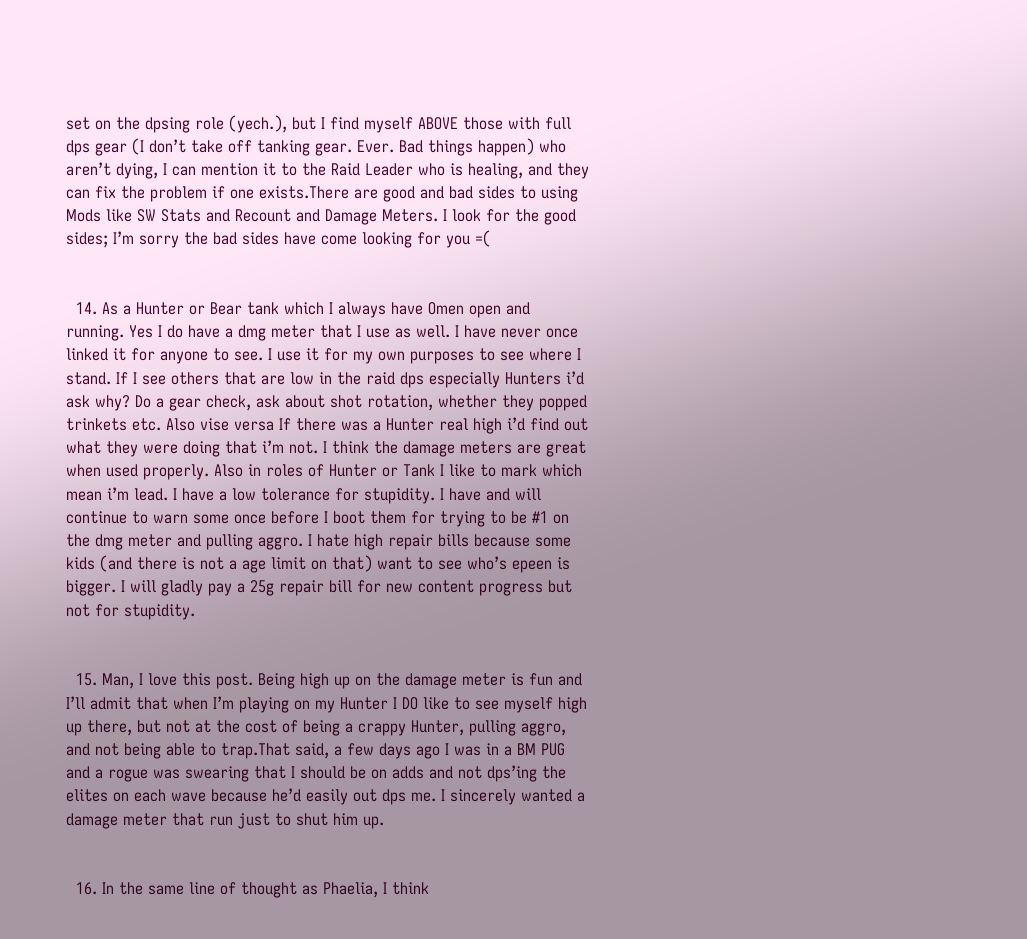set on the dpsing role (yech.), but I find myself ABOVE those with full dps gear (I don’t take off tanking gear. Ever. Bad things happen) who aren’t dying, I can mention it to the Raid Leader who is healing, and they can fix the problem if one exists.There are good and bad sides to using Mods like SW Stats and Recount and Damage Meters. I look for the good sides; I’m sorry the bad sides have come looking for you =(


  14. As a Hunter or Bear tank which I always have Omen open and running. Yes I do have a dmg meter that I use as well. I have never once linked it for anyone to see. I use it for my own purposes to see where I stand. If I see others that are low in the raid dps especially Hunters i’d ask why? Do a gear check, ask about shot rotation, whether they popped trinkets etc. Also vise versa If there was a Hunter real high i’d find out what they were doing that i’m not. I think the damage meters are great when used properly. Also in roles of Hunter or Tank I like to mark which mean i’m lead. I have a low tolerance for stupidity. I have and will continue to warn some once before I boot them for trying to be #1 on the dmg meter and pulling aggro. I hate high repair bills because some kids (and there is not a age limit on that) want to see who’s epeen is bigger. I will gladly pay a 25g repair bill for new content progress but not for stupidity.


  15. Man, I love this post. Being high up on the damage meter is fun and I’ll admit that when I’m playing on my Hunter I DO like to see myself high up there, but not at the cost of being a crappy Hunter, pulling aggro, and not being able to trap.That said, a few days ago I was in a BM PUG and a rogue was swearing that I should be on adds and not dps’ing the elites on each wave because he’d easily out dps me. I sincerely wanted a damage meter that run just to shut him up.


  16. In the same line of thought as Phaelia, I think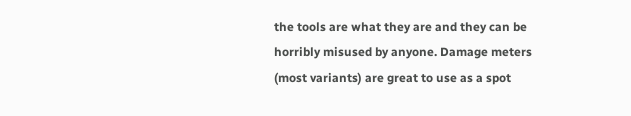the tools are what they are and they can be horribly misused by anyone. Damage meters (most variants) are great to use as a spot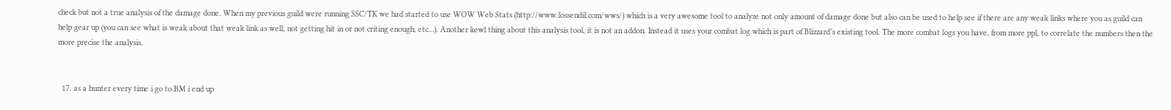check but not a true analysis of the damage done. When my previous guild were running SSC/TK we had started to use WOW Web Stats (http://www.lossendil.com/wws/) which is a very awesome tool to analyze not only amount of damage done but also can be used to help see if there are any weak links where you as guild can help gear up (you can see what is weak about that weak link as well, not getting hit in or not criting enough, etc…). Another kewl thing about this analysis tool, it is not an addon. Instead it uses your combat log which is part of Blizzard’s existing tool. The more combat logs you have, from more ppl, to correlate the numbers then the more precise the analysis.


  17. as a hunter every time i go to BM i end up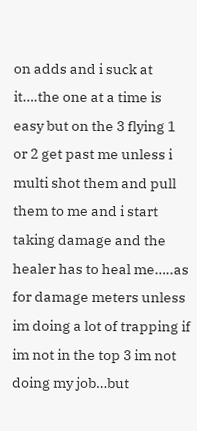on adds and i suck at it….the one at a time is easy but on the 3 flying 1 or 2 get past me unless i multi shot them and pull them to me and i start taking damage and the healer has to heal me…..as for damage meters unless im doing a lot of trapping if im not in the top 3 im not doing my job…but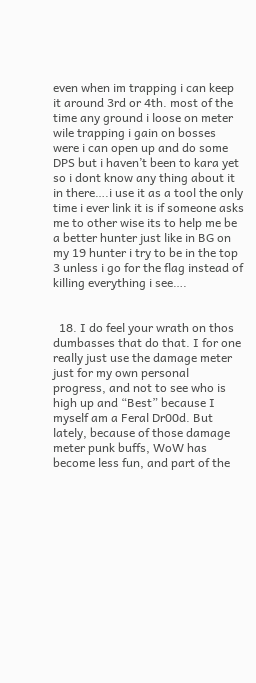even when im trapping i can keep it around 3rd or 4th. most of the time any ground i loose on meter wile trapping i gain on bosses were i can open up and do some DPS but i haven’t been to kara yet so i dont know any thing about it in there….i use it as a tool the only time i ever link it is if someone asks me to other wise its to help me be a better hunter just like in BG on my 19 hunter i try to be in the top 3 unless i go for the flag instead of killing everything i see….


  18. I do feel your wrath on thos dumbasses that do that. I for one really just use the damage meter just for my own personal progress, and not to see who is high up and “Best” because I myself am a Feral Dr00d. But lately, because of those damage meter punk buffs, WoW has become less fun, and part of the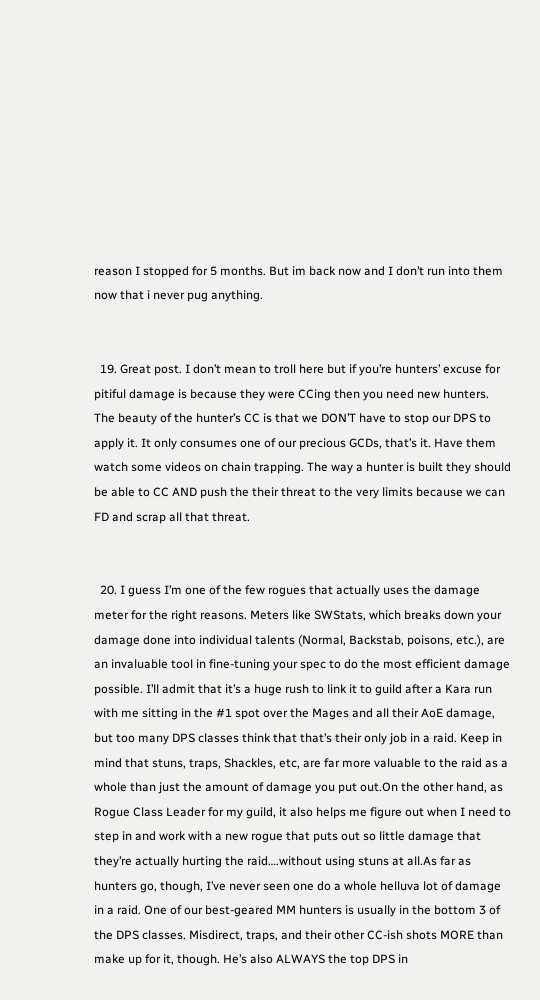reason I stopped for 5 months. But im back now and I don’t run into them now that i never pug anything.


  19. Great post. I don’t mean to troll here but if you’re hunters’ excuse for pitiful damage is because they were CCing then you need new hunters. The beauty of the hunter’s CC is that we DON’T have to stop our DPS to apply it. It only consumes one of our precious GCDs, that’s it. Have them watch some videos on chain trapping. The way a hunter is built they should be able to CC AND push the their threat to the very limits because we can FD and scrap all that threat.


  20. I guess I’m one of the few rogues that actually uses the damage meter for the right reasons. Meters like SWStats, which breaks down your damage done into individual talents (Normal, Backstab, poisons, etc.), are an invaluable tool in fine-tuning your spec to do the most efficient damage possible. I’ll admit that it’s a huge rush to link it to guild after a Kara run with me sitting in the #1 spot over the Mages and all their AoE damage, but too many DPS classes think that that’s their only job in a raid. Keep in mind that stuns, traps, Shackles, etc, are far more valuable to the raid as a whole than just the amount of damage you put out.On the other hand, as Rogue Class Leader for my guild, it also helps me figure out when I need to step in and work with a new rogue that puts out so little damage that they’re actually hurting the raid….without using stuns at all.As far as hunters go, though, I’ve never seen one do a whole helluva lot of damage in a raid. One of our best-geared MM hunters is usually in the bottom 3 of the DPS classes. Misdirect, traps, and their other CC-ish shots MORE than make up for it, though. He’s also ALWAYS the top DPS in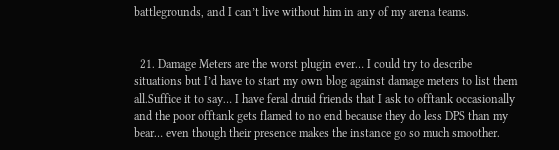battlegrounds, and I can’t live without him in any of my arena teams.


  21. Damage Meters are the worst plugin ever… I could try to describe situations but I’d have to start my own blog against damage meters to list them all.Suffice it to say… I have feral druid friends that I ask to offtank occasionally and the poor offtank gets flamed to no end because they do less DPS than my bear… even though their presence makes the instance go so much smoother.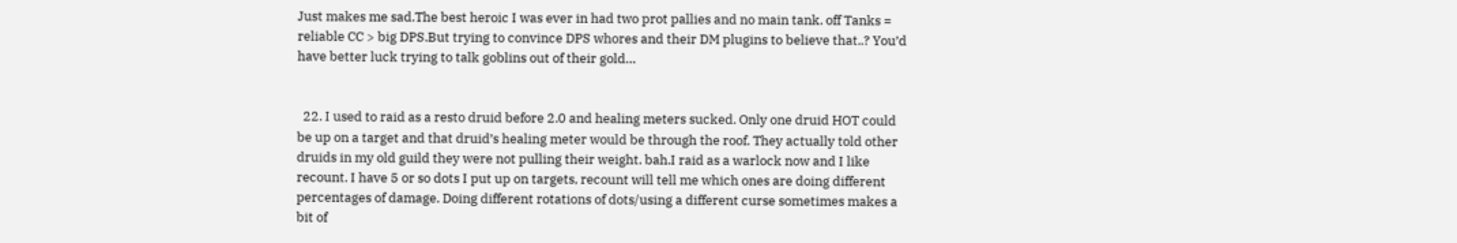Just makes me sad.The best heroic I was ever in had two prot pallies and no main tank. off Tanks = reliable CC > big DPS.But trying to convince DPS whores and their DM plugins to believe that..? You’d have better luck trying to talk goblins out of their gold…


  22. I used to raid as a resto druid before 2.0 and healing meters sucked. Only one druid HOT could be up on a target and that druid’s healing meter would be through the roof. They actually told other druids in my old guild they were not pulling their weight. bah.I raid as a warlock now and I like recount. I have 5 or so dots I put up on targets, recount will tell me which ones are doing different percentages of damage. Doing different rotations of dots/using a different curse sometimes makes a bit of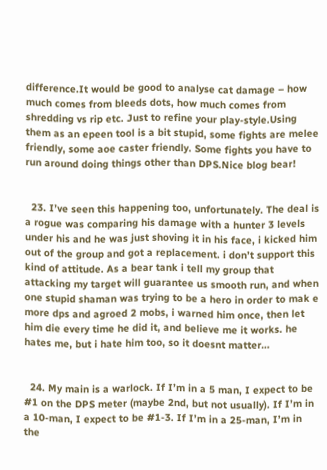difference.It would be good to analyse cat damage – how much comes from bleeds dots, how much comes from shredding vs rip etc. Just to refine your play-style.Using them as an epeen tool is a bit stupid, some fights are melee friendly, some aoe caster friendly. Some fights you have to run around doing things other than DPS.Nice blog bear!


  23. I’ve seen this happening too, unfortunately. The deal is a rogue was comparing his damage with a hunter 3 levels under his and he was just shoving it in his face, i kicked him out of the group and got a replacement. i don’t support this kind of attitude. As a bear tank i tell my group that attacking my target will guarantee us smooth run, and when one stupid shaman was trying to be a hero in order to mak e more dps and agroed 2 mobs, i warned him once, then let him die every time he did it, and believe me it works. he hates me, but i hate him too, so it doesnt matter…


  24. My main is a warlock. If I’m in a 5 man, I expect to be #1 on the DPS meter (maybe 2nd, but not usually). If I’m in a 10-man, I expect to be #1-3. If I’m in a 25-man, I’m in the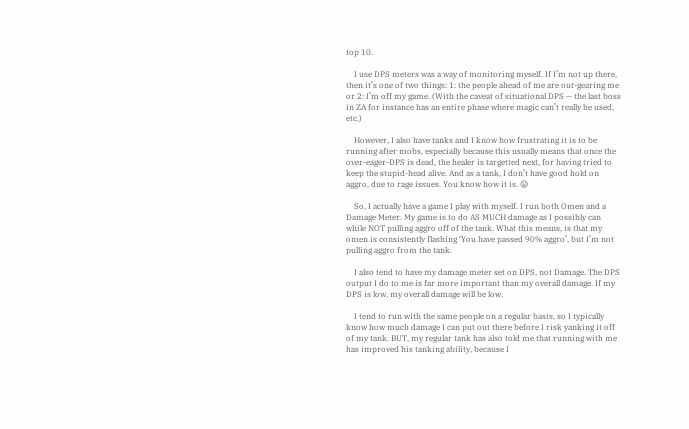top 10.

    I use DPS meters was a way of monitoring myself. If I’m not up there, then it’s one of two things: 1: the people ahead of me are out-gearing me or 2: I’m off my game. (With the caveat of situational DPS — the last boss in ZA for instance has an entire phase where magic can’t really be used, etc.)

    However, I also have tanks and I know how frustrating it is to be running after mobs, especially because this usually means that once the over-eager-DPS is dead, the healer is targetted next, for having tried to keep the stupid-head alive. And as a tank, I don’t have good hold on aggro, due to rage issues. You know how it is. 😛

    So, I actually have a game I play with myself. I run both Omen and a Damage Meter. My game is to do AS MUCH damage as I possibly can while NOT pulling aggro off of the tank. What this means, is that my omen is consistently flashing ‘You have passed 90% aggro’, but I’m not pulling aggro from the tank.

    I also tend to have my damage meter set on DPS, not Damage. The DPS output I do to me is far more important than my overall damage. If my DPS is low, my overall damage will be low.

    I tend to run with the same people on a regular basis, so I typically know how much damage I can put out there before I risk yanking it off of my tank. BUT, my regular tank has also told me that running with me has improved his tanking ability, because I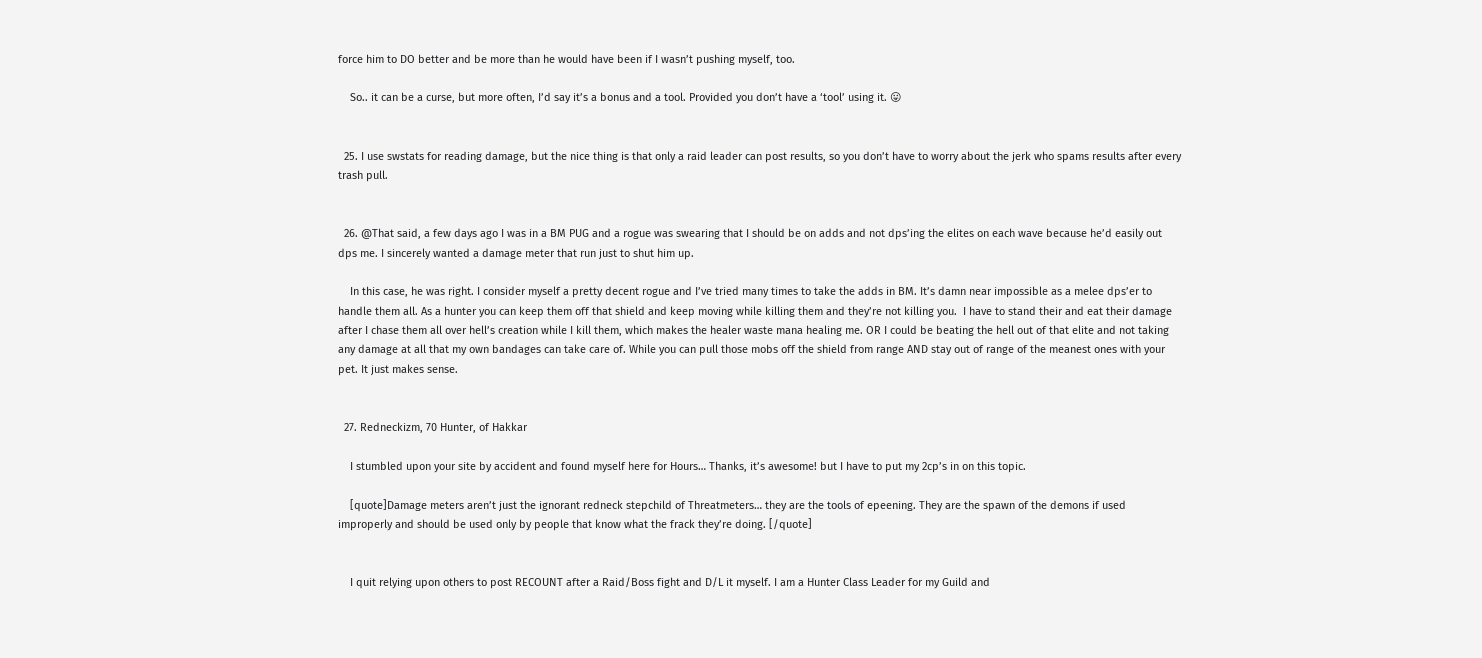force him to DO better and be more than he would have been if I wasn’t pushing myself, too.

    So.. it can be a curse, but more often, I’d say it’s a bonus and a tool. Provided you don’t have a ‘tool’ using it. 😛


  25. I use swstats for reading damage, but the nice thing is that only a raid leader can post results, so you don’t have to worry about the jerk who spams results after every trash pull.


  26. @That said, a few days ago I was in a BM PUG and a rogue was swearing that I should be on adds and not dps’ing the elites on each wave because he’d easily out dps me. I sincerely wanted a damage meter that run just to shut him up.

    In this case, he was right. I consider myself a pretty decent rogue and I’ve tried many times to take the adds in BM. It’s damn near impossible as a melee dps’er to handle them all. As a hunter you can keep them off that shield and keep moving while killing them and they’re not killing you.  I have to stand their and eat their damage after I chase them all over hell’s creation while I kill them, which makes the healer waste mana healing me. OR I could be beating the hell out of that elite and not taking any damage at all that my own bandages can take care of. While you can pull those mobs off the shield from range AND stay out of range of the meanest ones with your pet. It just makes sense.


  27. Redneckizm, 70 Hunter, of Hakkar

    I stumbled upon your site by accident and found myself here for Hours… Thanks, it’s awesome! but I have to put my 2cp’s in on this topic.

    [quote]Damage meters aren’t just the ignorant redneck stepchild of Threatmeters… they are the tools of epeening. They are the spawn of the demons if used improperly and should be used only by people that know what the frack they’re doing. [/quote]


    I quit relying upon others to post RECOUNT after a Raid/Boss fight and D/L it myself. I am a Hunter Class Leader for my Guild and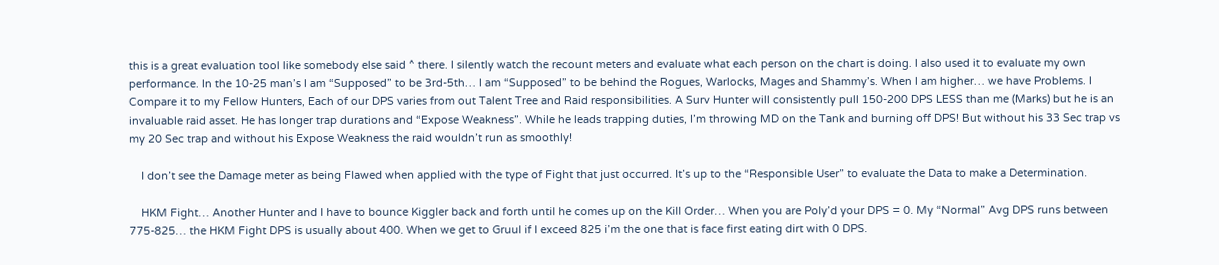this is a great evaluation tool like somebody else said ^ there. I silently watch the recount meters and evaluate what each person on the chart is doing. I also used it to evaluate my own performance. In the 10-25 man’s I am “Supposed” to be 3rd-5th… I am “Supposed” to be behind the Rogues, Warlocks, Mages and Shammy’s. When I am higher… we have Problems. I Compare it to my Fellow Hunters, Each of our DPS varies from out Talent Tree and Raid responsibilities. A Surv Hunter will consistently pull 150-200 DPS LESS than me (Marks) but he is an invaluable raid asset. He has longer trap durations and “Expose Weakness”. While he leads trapping duties, I’m throwing MD on the Tank and burning off DPS! But without his 33 Sec trap vs my 20 Sec trap and without his Expose Weakness the raid wouldn’t run as smoothly!

    I don’t see the Damage meter as being Flawed when applied with the type of Fight that just occurred. It’s up to the “Responsible User” to evaluate the Data to make a Determination.

    HKM Fight… Another Hunter and I have to bounce Kiggler back and forth until he comes up on the Kill Order… When you are Poly’d your DPS = 0. My “Normal” Avg DPS runs between 775-825… the HKM Fight DPS is usually about 400. When we get to Gruul if I exceed 825 i’m the one that is face first eating dirt with 0 DPS.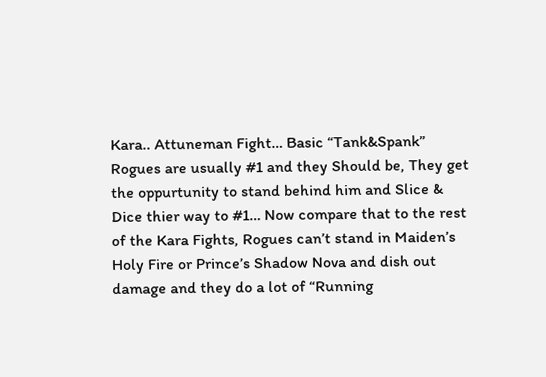Kara.. Attuneman Fight… Basic “Tank&Spank” Rogues are usually #1 and they Should be, They get the oppurtunity to stand behind him and Slice & Dice thier way to #1… Now compare that to the rest of the Kara Fights, Rogues can’t stand in Maiden’s Holy Fire or Prince’s Shadow Nova and dish out damage and they do a lot of “Running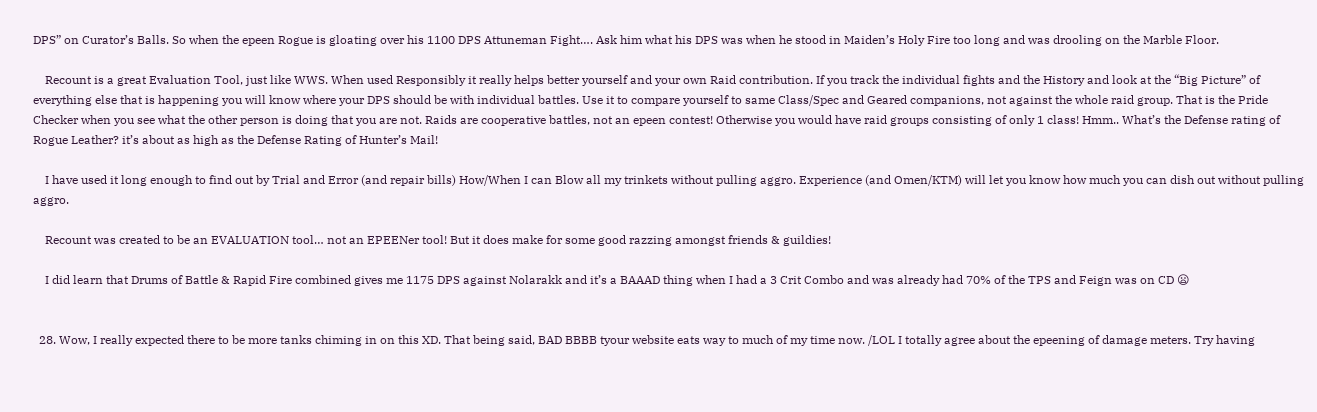DPS” on Curator’s Balls. So when the epeen Rogue is gloating over his 1100 DPS Attuneman Fight…. Ask him what his DPS was when he stood in Maiden’s Holy Fire too long and was drooling on the Marble Floor.

    Recount is a great Evaluation Tool, just like WWS. When used Responsibly it really helps better yourself and your own Raid contribution. If you track the individual fights and the History and look at the “Big Picture” of everything else that is happening you will know where your DPS should be with individual battles. Use it to compare yourself to same Class/Spec and Geared companions, not against the whole raid group. That is the Pride Checker when you see what the other person is doing that you are not. Raids are cooperative battles, not an epeen contest! Otherwise you would have raid groups consisting of only 1 class! Hmm.. What’s the Defense rating of Rogue Leather? it’s about as high as the Defense Rating of Hunter’s Mail!

    I have used it long enough to find out by Trial and Error (and repair bills) How/When I can Blow all my trinkets without pulling aggro. Experience (and Omen/KTM) will let you know how much you can dish out without pulling aggro.

    Recount was created to be an EVALUATION tool… not an EPEENer tool! But it does make for some good razzing amongst friends & guildies!

    I did learn that Drums of Battle & Rapid Fire combined gives me 1175 DPS against Nolarakk and it’s a BAAAD thing when I had a 3 Crit Combo and was already had 70% of the TPS and Feign was on CD 😦


  28. Wow, I really expected there to be more tanks chiming in on this XD. That being said, BAD BBBB tyour website eats way to much of my time now. /LOL I totally agree about the epeening of damage meters. Try having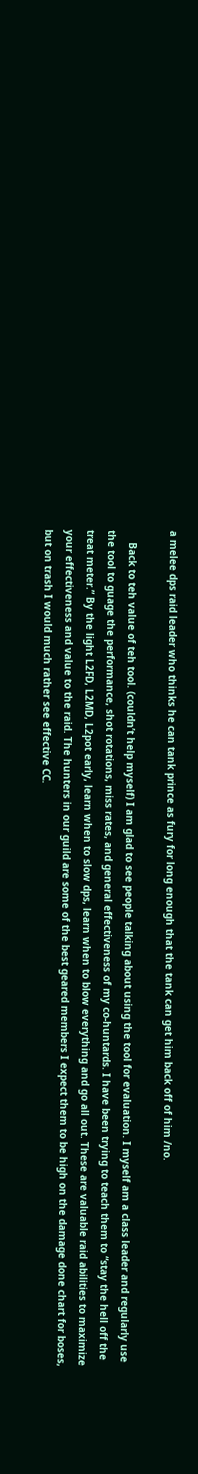a melee dps raid leader who thinks he can tank prince as fury for long enough that the tank can get him back off of him /no.

    Back to teh value of teh tool. (couldn’t help myself) I am glad to see people talking about using the tool for evaluation. I myself am a class leader and regularly use the tool to guage the performance, shot rotations, miss rates, and general effectiveness of my co-huntards. I have been trying to teach them to “stay the hell off the treat meter.” By the light L2FD, L2MD, L2pot early, learn when to slow dps, learn when to blow everything and go all out. These are valuable raid abilities to maximize your effectiveness and value to the raid. The hunters in our guild are some of the best geared members I expect them to be high on the damage done chart for boses, but on trash I would much rather see effective CC.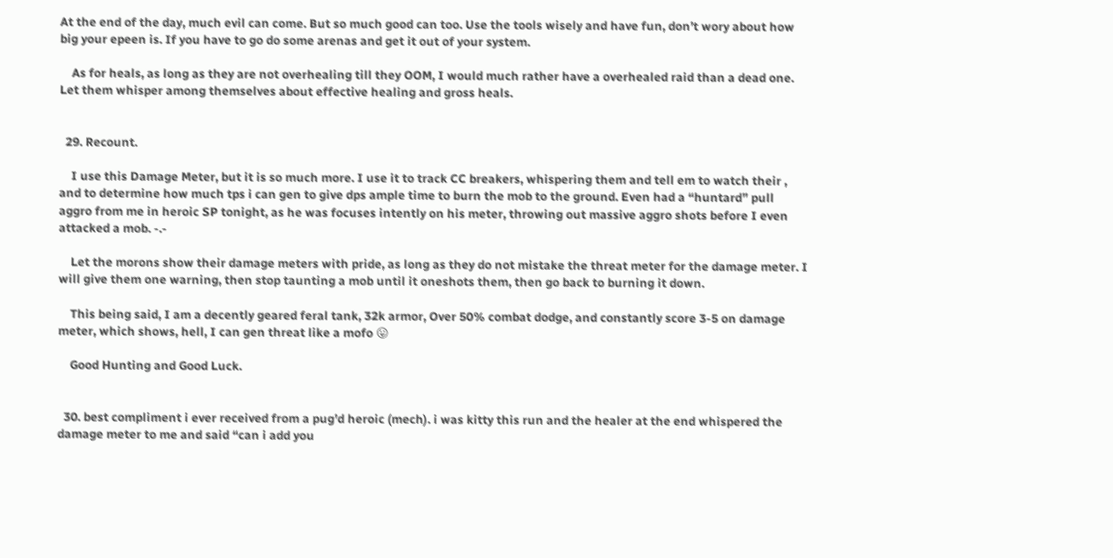At the end of the day, much evil can come. But so much good can too. Use the tools wisely and have fun, don’t wory about how big your epeen is. If you have to go do some arenas and get it out of your system.

    As for heals, as long as they are not overhealing till they OOM, I would much rather have a overhealed raid than a dead one. Let them whisper among themselves about effective healing and gross heals.


  29. Recount.

    I use this Damage Meter, but it is so much more. I use it to track CC breakers, whispering them and tell em to watch their , and to determine how much tps i can gen to give dps ample time to burn the mob to the ground. Even had a “huntard” pull aggro from me in heroic SP tonight, as he was focuses intently on his meter, throwing out massive aggro shots before I even attacked a mob. -.-

    Let the morons show their damage meters with pride, as long as they do not mistake the threat meter for the damage meter. I will give them one warning, then stop taunting a mob until it oneshots them, then go back to burning it down.

    This being said, I am a decently geared feral tank, 32k armor, Over 50% combat dodge, and constantly score 3-5 on damage meter, which shows, hell, I can gen threat like a mofo 😛

    Good Hunting and Good Luck.


  30. best compliment i ever received from a pug’d heroic (mech). i was kitty this run and the healer at the end whispered the damage meter to me and said “can i add you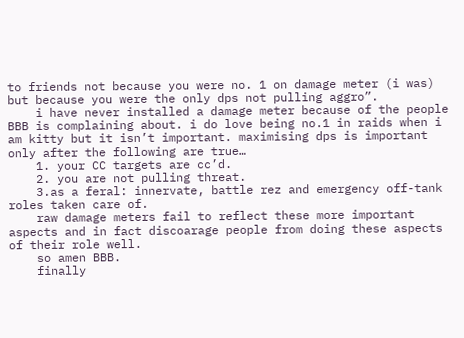to friends not because you were no. 1 on damage meter (i was) but because you were the only dps not pulling aggro”.
    i have never installed a damage meter because of the people BBB is complaining about. i do love being no.1 in raids when i am kitty but it isn’t important. maximising dps is important only after the following are true…
    1. your CC targets are cc’d.
    2. you are not pulling threat.
    3.as a feral: innervate, battle rez and emergency off-tank roles taken care of.
    raw damage meters fail to reflect these more important aspects and in fact discoarage people from doing these aspects of their role well.
    so amen BBB.
    finally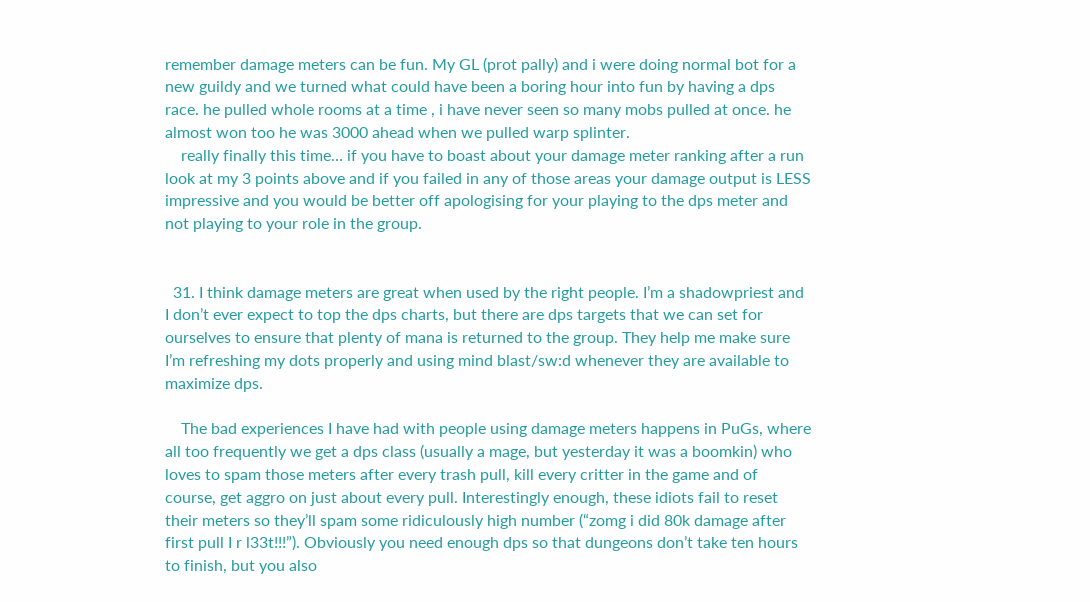remember damage meters can be fun. My GL (prot pally) and i were doing normal bot for a new guildy and we turned what could have been a boring hour into fun by having a dps race. he pulled whole rooms at a time , i have never seen so many mobs pulled at once. he almost won too he was 3000 ahead when we pulled warp splinter.
    really finally this time… if you have to boast about your damage meter ranking after a run look at my 3 points above and if you failed in any of those areas your damage output is LESS impressive and you would be better off apologising for your playing to the dps meter and not playing to your role in the group.


  31. I think damage meters are great when used by the right people. I’m a shadowpriest and I don’t ever expect to top the dps charts, but there are dps targets that we can set for ourselves to ensure that plenty of mana is returned to the group. They help me make sure I’m refreshing my dots properly and using mind blast/sw:d whenever they are available to maximize dps.

    The bad experiences I have had with people using damage meters happens in PuGs, where all too frequently we get a dps class (usually a mage, but yesterday it was a boomkin) who loves to spam those meters after every trash pull, kill every critter in the game and of course, get aggro on just about every pull. Interestingly enough, these idiots fail to reset their meters so they’ll spam some ridiculously high number (“zomg i did 80k damage after first pull I r l33t!!!”). Obviously you need enough dps so that dungeons don’t take ten hours to finish, but you also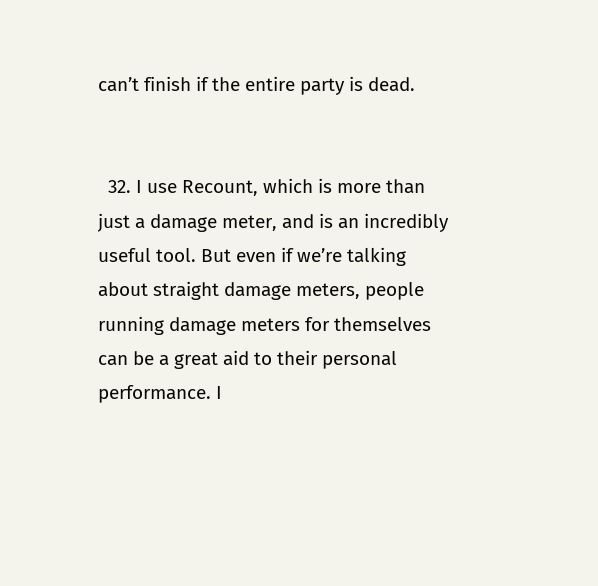can’t finish if the entire party is dead.


  32. I use Recount, which is more than just a damage meter, and is an incredibly useful tool. But even if we’re talking about straight damage meters, people running damage meters for themselves can be a great aid to their personal performance. I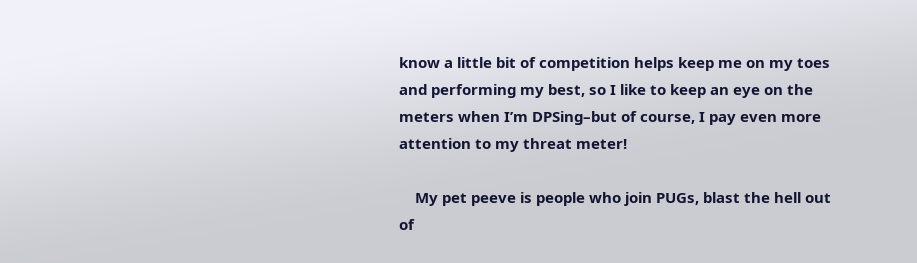know a little bit of competition helps keep me on my toes and performing my best, so I like to keep an eye on the meters when I’m DPSing–but of course, I pay even more attention to my threat meter!

    My pet peeve is people who join PUGs, blast the hell out of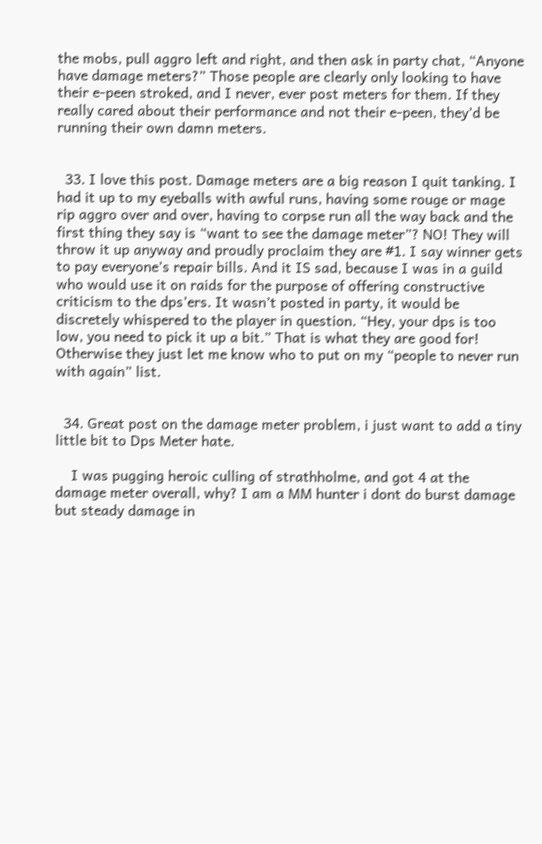the mobs, pull aggro left and right, and then ask in party chat, “Anyone have damage meters?” Those people are clearly only looking to have their e-peen stroked, and I never, ever post meters for them. If they really cared about their performance and not their e-peen, they’d be running their own damn meters.


  33. I love this post. Damage meters are a big reason I quit tanking. I had it up to my eyeballs with awful runs, having some rouge or mage rip aggro over and over, having to corpse run all the way back and the first thing they say is “want to see the damage meter”? NO! They will throw it up anyway and proudly proclaim they are #1. I say winner gets to pay everyone’s repair bills. And it IS sad, because I was in a guild who would use it on raids for the purpose of offering constructive criticism to the dps’ers. It wasn’t posted in party, it would be discretely whispered to the player in question. “Hey, your dps is too low, you need to pick it up a bit.” That is what they are good for! Otherwise they just let me know who to put on my “people to never run with again” list.


  34. Great post on the damage meter problem, i just want to add a tiny little bit to Dps Meter hate.

    I was pugging heroic culling of strathholme, and got 4 at the damage meter overall, why? I am a MM hunter i dont do burst damage but steady damage in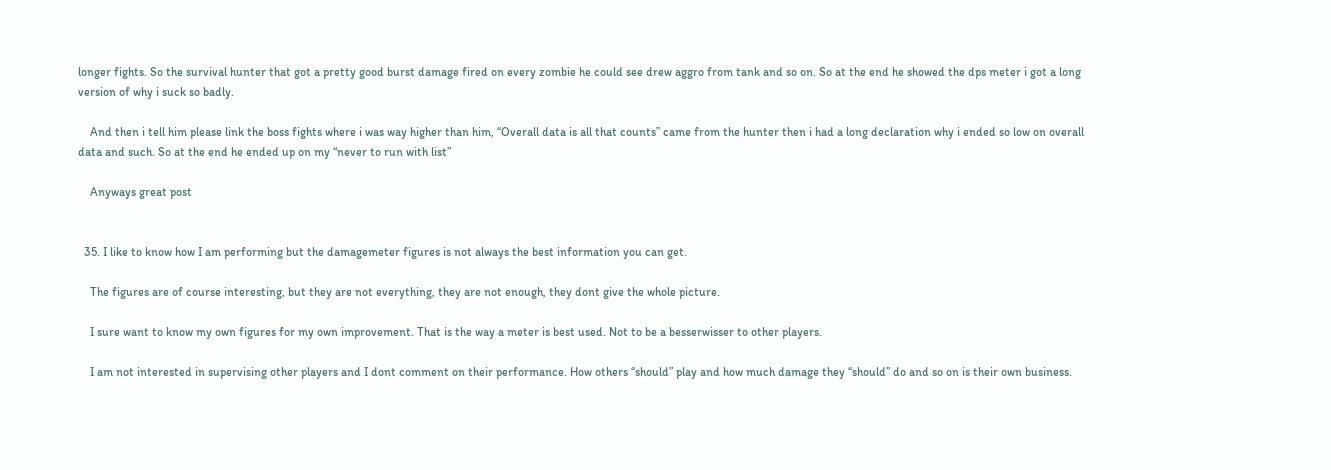longer fights. So the survival hunter that got a pretty good burst damage fired on every zombie he could see drew aggro from tank and so on. So at the end he showed the dps meter i got a long version of why i suck so badly.

    And then i tell him please link the boss fights where i was way higher than him, “Overall data is all that counts” came from the hunter then i had a long declaration why i ended so low on overall data and such. So at the end he ended up on my “never to run with list”

    Anyways great post


  35. I like to know how I am performing but the damagemeter figures is not always the best information you can get.

    The figures are of course interesting, but they are not everything, they are not enough, they dont give the whole picture.

    I sure want to know my own figures for my own improvement. That is the way a meter is best used. Not to be a besserwisser to other players.

    I am not interested in supervising other players and I dont comment on their performance. How others “should” play and how much damage they “should” do and so on is their own business.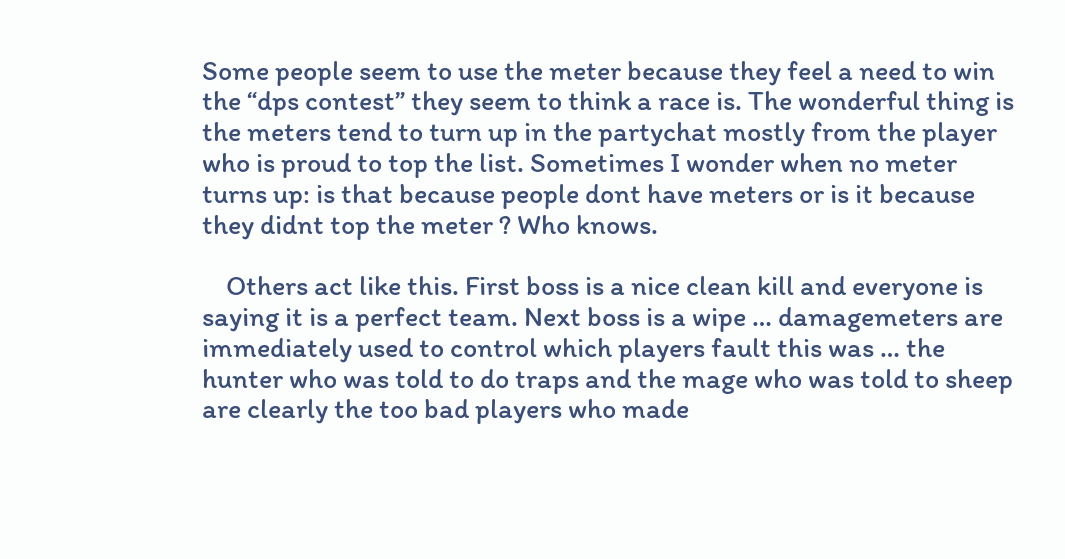Some people seem to use the meter because they feel a need to win the “dps contest” they seem to think a race is. The wonderful thing is the meters tend to turn up in the partychat mostly from the player who is proud to top the list. Sometimes I wonder when no meter turns up: is that because people dont have meters or is it because they didnt top the meter ? Who knows.

    Others act like this. First boss is a nice clean kill and everyone is saying it is a perfect team. Next boss is a wipe … damagemeters are immediately used to control which players fault this was … the hunter who was told to do traps and the mage who was told to sheep are clearly the too bad players who made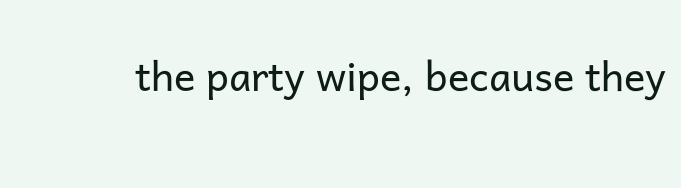the party wipe, because they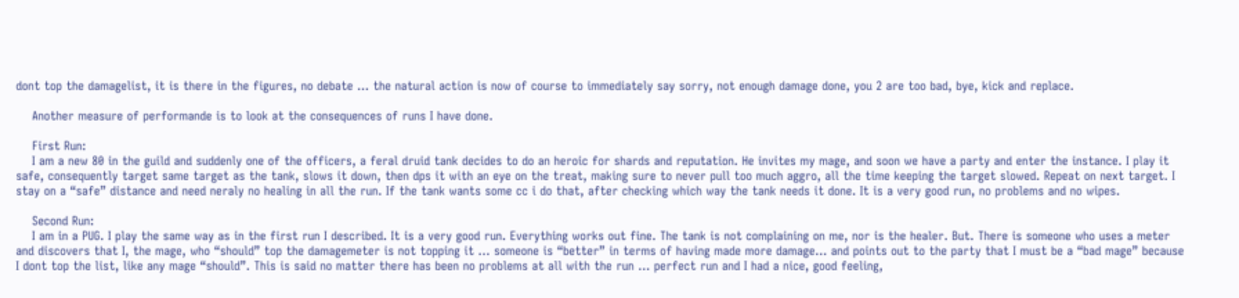dont top the damagelist, it is there in the figures, no debate … the natural action is now of course to immediately say sorry, not enough damage done, you 2 are too bad, bye, kick and replace.

    Another measure of performande is to look at the consequences of runs I have done.

    First Run:
    I am a new 80 in the guild and suddenly one of the officers, a feral druid tank decides to do an heroic for shards and reputation. He invites my mage, and soon we have a party and enter the instance. I play it safe, consequently target same target as the tank, slows it down, then dps it with an eye on the treat, making sure to never pull too much aggro, all the time keeping the target slowed. Repeat on next target. I stay on a “safe” distance and need neraly no healing in all the run. If the tank wants some cc i do that, after checking which way the tank needs it done. It is a very good run, no problems and no wipes.

    Second Run:
    I am in a PUG. I play the same way as in the first run I described. It is a very good run. Everything works out fine. The tank is not complaining on me, nor is the healer. But. There is someone who uses a meter and discovers that I, the mage, who “should” top the damagemeter is not topping it … someone is “better” in terms of having made more damage… and points out to the party that I must be a “bad mage” because I dont top the list, like any mage “should”. This is said no matter there has been no problems at all with the run … perfect run and I had a nice, good feeling,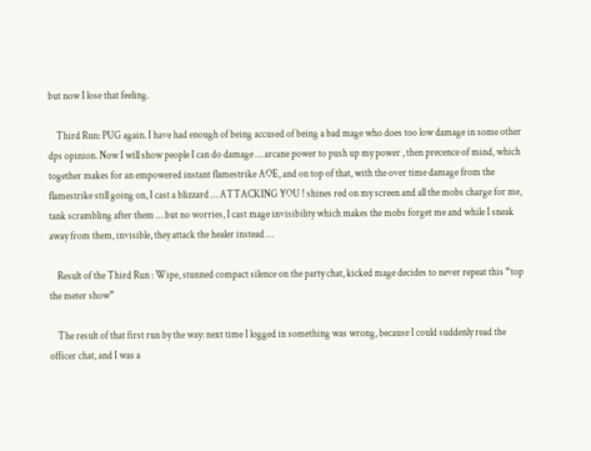but now I lose that feeling.

    Third Run: PUG again. I have had enough of being accused of being a bad mage who does too low damage in some other dps opinion. Now I will show people I can do damage … arcane power to push up my power , then precence of mind, which together makes for an empowered instant flamestrike AOE, and on top of that, with the over time damage from the flamestrike still going on, I cast a blizzard … ATTACKING YOU ! shines red on my screen and all the mobs charge for me, tank scrambling after them … but no worries, I cast mage invisibility which makes the mobs forget me and while I sneak away from them, invisible, they attack the healer instead …

    Result of the Third Run : Wipe, stunned compact silence on the party chat, kicked mage decides to never repeat this “top the meter show”

    The result of that first run by the way: next time I logged in something was wrong, because I could suddenly read the officer chat, and I was a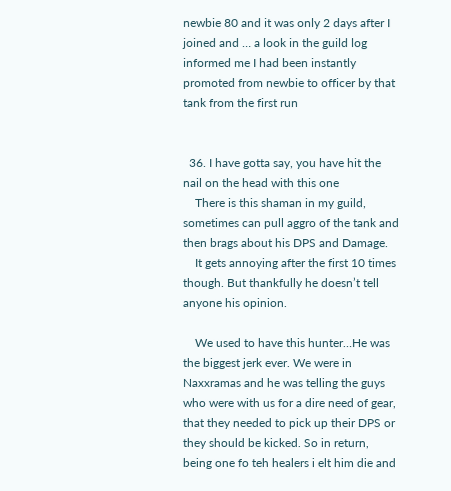newbie 80 and it was only 2 days after I joined and … a look in the guild log informed me I had been instantly promoted from newbie to officer by that tank from the first run


  36. I have gotta say, you have hit the nail on the head with this one
    There is this shaman in my guild, sometimes can pull aggro of the tank and then brags about his DPS and Damage.
    It gets annoying after the first 10 times though. But thankfully he doesn’t tell anyone his opinion.

    We used to have this hunter…He was the biggest jerk ever. We were in Naxxramas and he was telling the guys who were with us for a dire need of gear, that they needed to pick up their DPS or they should be kicked. So in return, being one fo teh healers i elt him die and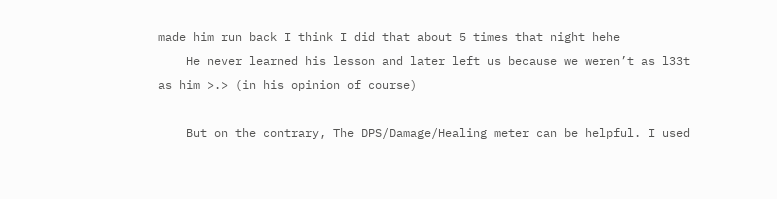made him run back I think I did that about 5 times that night hehe
    He never learned his lesson and later left us because we weren’t as l33t as him >.> (in his opinion of course)

    But on the contrary, The DPS/Damage/Healing meter can be helpful. I used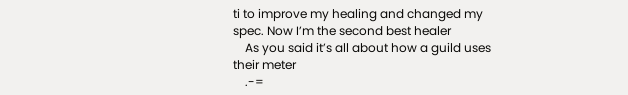ti to improve my healing and changed my spec. Now I’m the second best healer
    As you said it’s all about how a guild uses their meter
    .-=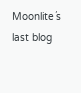Moonlite´s last blog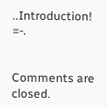..Introduction! =-.


Comments are closed.